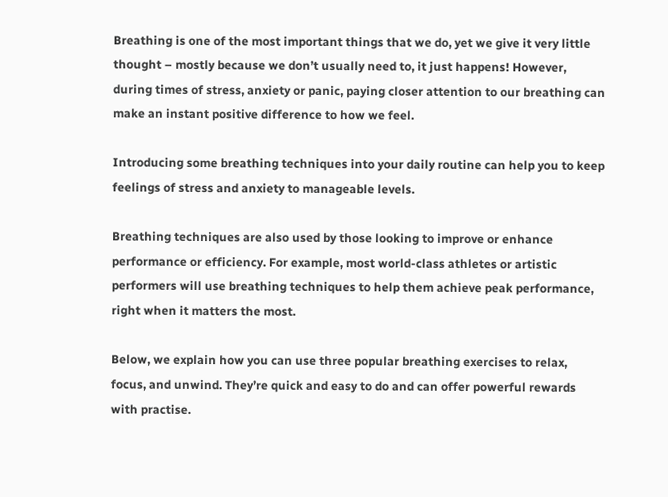Breathing is one of the most important things that we do, yet we give it very little thought – mostly because we don’t usually need to, it just happens! However, during times of stress, anxiety or panic, paying closer attention to our breathing can make an instant positive difference to how we feel.

Introducing some breathing techniques into your daily routine can help you to keep feelings of stress and anxiety to manageable levels.

Breathing techniques are also used by those looking to improve or enhance performance or efficiency. For example, most world-class athletes or artistic performers will use breathing techniques to help them achieve peak performance, right when it matters the most.

Below, we explain how you can use three popular breathing exercises to relax, focus, and unwind. They’re quick and easy to do and can offer powerful rewards with practise.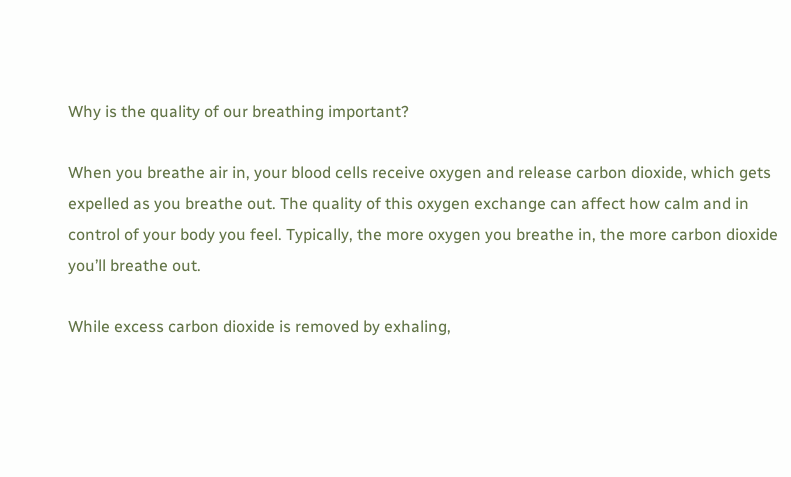Why is the quality of our breathing important?

When you breathe air in, your blood cells receive oxygen and release carbon dioxide, which gets expelled as you breathe out. The quality of this oxygen exchange can affect how calm and in control of your body you feel. Typically, the more oxygen you breathe in, the more carbon dioxide you’ll breathe out.

While excess carbon dioxide is removed by exhaling,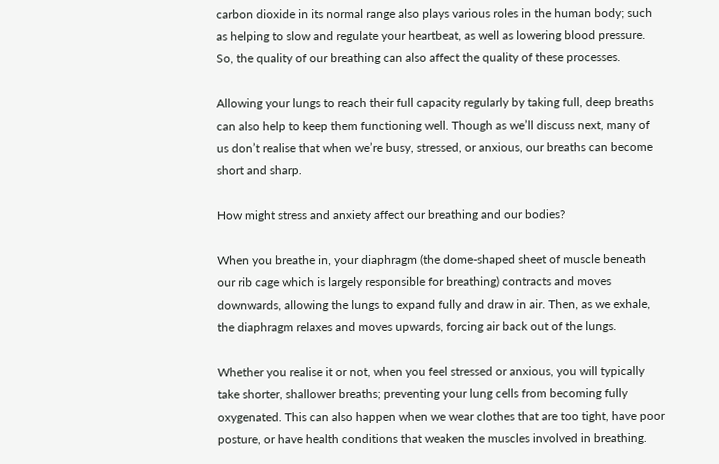carbon dioxide in its normal range also plays various roles in the human body; such as helping to slow and regulate your heartbeat, as well as lowering blood pressure. So, the quality of our breathing can also affect the quality of these processes.

Allowing your lungs to reach their full capacity regularly by taking full, deep breaths can also help to keep them functioning well. Though as we’ll discuss next, many of us don’t realise that when we’re busy, stressed, or anxious, our breaths can become short and sharp.

How might stress and anxiety affect our breathing and our bodies?

When you breathe in, your diaphragm (the dome-shaped sheet of muscle beneath our rib cage which is largely responsible for breathing) contracts and moves downwards, allowing the lungs to expand fully and draw in air. Then, as we exhale, the diaphragm relaxes and moves upwards, forcing air back out of the lungs.

Whether you realise it or not, when you feel stressed or anxious, you will typically take shorter, shallower breaths; preventing your lung cells from becoming fully oxygenated. This can also happen when we wear clothes that are too tight, have poor posture, or have health conditions that weaken the muscles involved in breathing.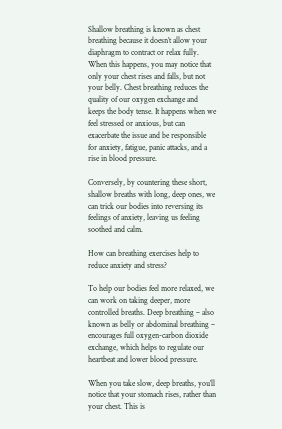Shallow breathing is known as chest breathing because it doesn’t allow your diaphragm to contract or relax fully. When this happens, you may notice that only your chest rises and falls, but not your belly. Chest breathing reduces the quality of our oxygen exchange and keeps the body tense. It happens when we feel stressed or anxious, but can exacerbate the issue and be responsible for anxiety, fatigue, panic attacks, and a rise in blood pressure.

Conversely, by countering these short, shallow breaths with long, deep ones, we can trick our bodies into reversing its feelings of anxiety, leaving us feeling soothed and calm.

How can breathing exercises help to reduce anxiety and stress?

To help our bodies feel more relaxed, we can work on taking deeper, more controlled breaths. Deep breathing – also known as belly or abdominal breathing – encourages full oxygen-carbon dioxide exchange, which helps to regulate our heartbeat and lower blood pressure.

When you take slow, deep breaths, you’ll notice that your stomach rises, rather than your chest. This is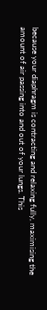because your diaphragm is contracting and relaxing fully, maximising the amount of air passing into and out of your lungs. This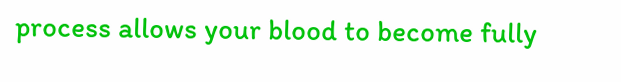process allows your blood to become fully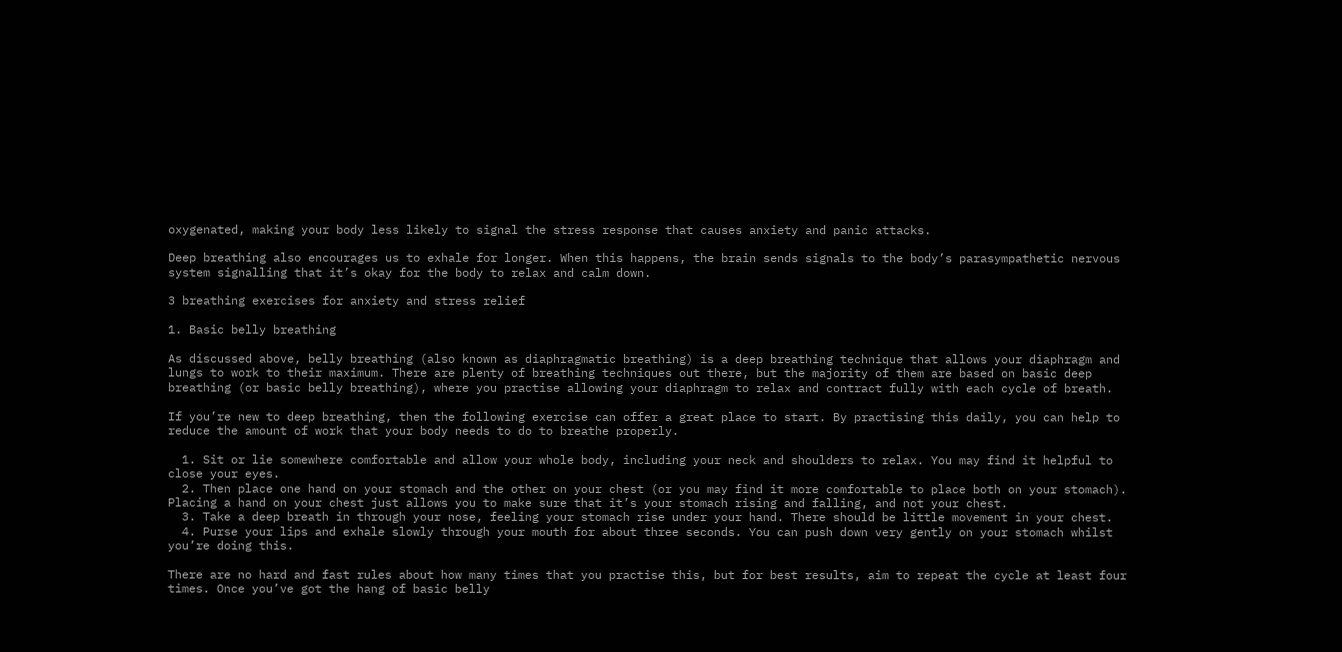oxygenated, making your body less likely to signal the stress response that causes anxiety and panic attacks.

Deep breathing also encourages us to exhale for longer. When this happens, the brain sends signals to the body’s parasympathetic nervous system signalling that it’s okay for the body to relax and calm down.

3 breathing exercises for anxiety and stress relief

1. Basic belly breathing

As discussed above, belly breathing (also known as diaphragmatic breathing) is a deep breathing technique that allows your diaphragm and lungs to work to their maximum. There are plenty of breathing techniques out there, but the majority of them are based on basic deep breathing (or basic belly breathing), where you practise allowing your diaphragm to relax and contract fully with each cycle of breath.

If you’re new to deep breathing, then the following exercise can offer a great place to start. By practising this daily, you can help to reduce the amount of work that your body needs to do to breathe properly.

  1. Sit or lie somewhere comfortable and allow your whole body, including your neck and shoulders to relax. You may find it helpful to close your eyes.
  2. Then place one hand on your stomach and the other on your chest (or you may find it more comfortable to place both on your stomach). Placing a hand on your chest just allows you to make sure that it’s your stomach rising and falling, and not your chest.
  3. Take a deep breath in through your nose, feeling your stomach rise under your hand. There should be little movement in your chest.
  4. Purse your lips and exhale slowly through your mouth for about three seconds. You can push down very gently on your stomach whilst you’re doing this.

There are no hard and fast rules about how many times that you practise this, but for best results, aim to repeat the cycle at least four times. Once you’ve got the hang of basic belly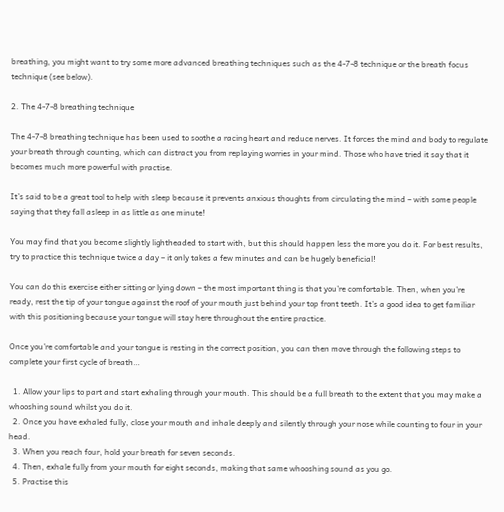breathing, you might want to try some more advanced breathing techniques such as the 4-7-8 technique or the breath focus technique (see below).

2. The 4-7-8 breathing technique

The 4-7-8 breathing technique has been used to soothe a racing heart and reduce nerves. It forces the mind and body to regulate your breath through counting, which can distract you from replaying worries in your mind. Those who have tried it say that it becomes much more powerful with practise.

It’s said to be a great tool to help with sleep because it prevents anxious thoughts from circulating the mind – with some people saying that they fall asleep in as little as one minute!

You may find that you become slightly lightheaded to start with, but this should happen less the more you do it. For best results, try to practice this technique twice a day – it only takes a few minutes and can be hugely beneficial!

You can do this exercise either sitting or lying down – the most important thing is that you’re comfortable. Then, when you’re ready, rest the tip of your tongue against the roof of your mouth just behind your top front teeth. It’s a good idea to get familiar with this positioning because your tongue will stay here throughout the entire practice.

Once you’re comfortable and your tongue is resting in the correct position, you can then move through the following steps to complete your first cycle of breath…

  1. Allow your lips to part and start exhaling through your mouth. This should be a full breath to the extent that you may make a whooshing sound whilst you do it.
  2. Once you have exhaled fully, close your mouth and inhale deeply and silently through your nose while counting to four in your head.
  3. When you reach four, hold your breath for seven seconds.
  4. Then, exhale fully from your mouth for eight seconds, making that same whooshing sound as you go.
  5. Practise this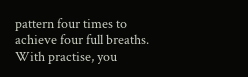pattern four times to achieve four full breaths. With practise, you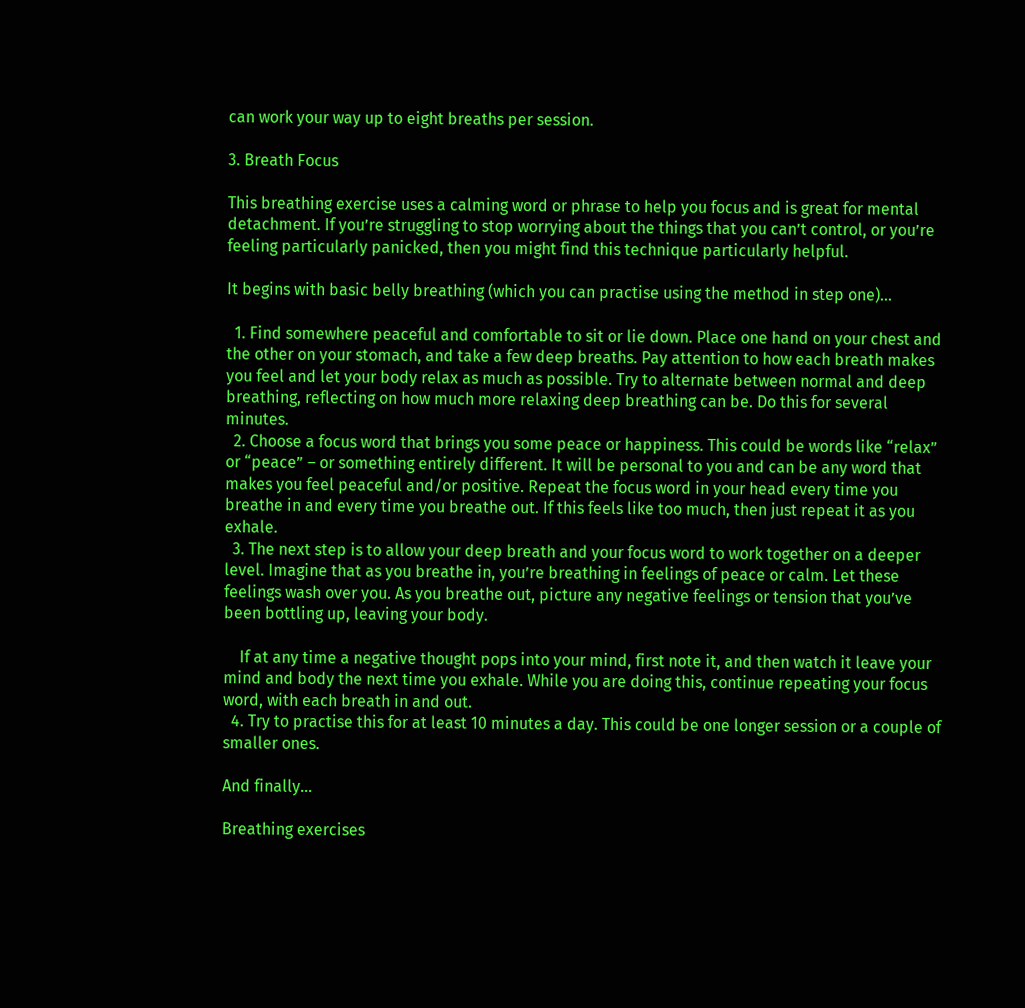can work your way up to eight breaths per session.

3. Breath Focus

This breathing exercise uses a calming word or phrase to help you focus and is great for mental detachment. If you’re struggling to stop worrying about the things that you can’t control, or you’re feeling particularly panicked, then you might find this technique particularly helpful.

It begins with basic belly breathing (which you can practise using the method in step one)…

  1. Find somewhere peaceful and comfortable to sit or lie down. Place one hand on your chest and the other on your stomach, and take a few deep breaths. Pay attention to how each breath makes you feel and let your body relax as much as possible. Try to alternate between normal and deep breathing, reflecting on how much more relaxing deep breathing can be. Do this for several minutes.
  2. Choose a focus word that brings you some peace or happiness. This could be words like “relax” or “peace” – or something entirely different. It will be personal to you and can be any word that makes you feel peaceful and/or positive. Repeat the focus word in your head every time you breathe in and every time you breathe out. If this feels like too much, then just repeat it as you exhale.
  3. The next step is to allow your deep breath and your focus word to work together on a deeper level. Imagine that as you breathe in, you’re breathing in feelings of peace or calm. Let these feelings wash over you. As you breathe out, picture any negative feelings or tension that you’ve been bottling up, leaving your body.

    If at any time a negative thought pops into your mind, first note it, and then watch it leave your mind and body the next time you exhale. While you are doing this, continue repeating your focus word, with each breath in and out.
  4. Try to practise this for at least 10 minutes a day. This could be one longer session or a couple of smaller ones.

And finally…

Breathing exercises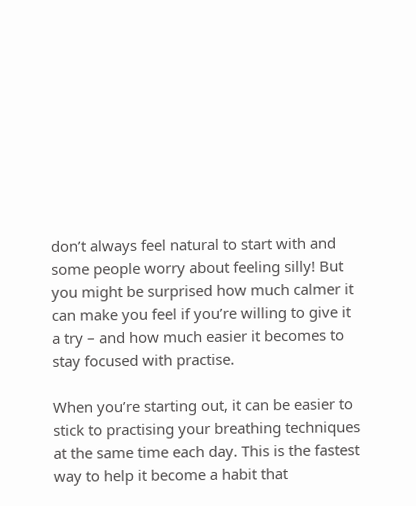don’t always feel natural to start with and some people worry about feeling silly! But you might be surprised how much calmer it can make you feel if you’re willing to give it a try – and how much easier it becomes to stay focused with practise.

When you’re starting out, it can be easier to stick to practising your breathing techniques at the same time each day. This is the fastest way to help it become a habit that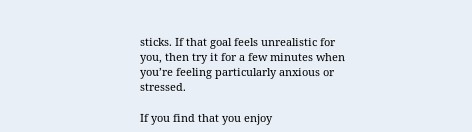sticks. If that goal feels unrealistic for you, then try it for a few minutes when you’re feeling particularly anxious or stressed.

If you find that you enjoy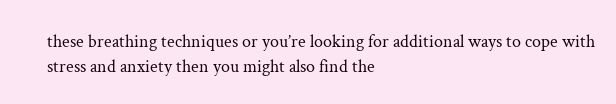these breathing techniques or you’re looking for additional ways to cope with stress and anxiety then you might also find the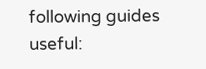following guides useful: